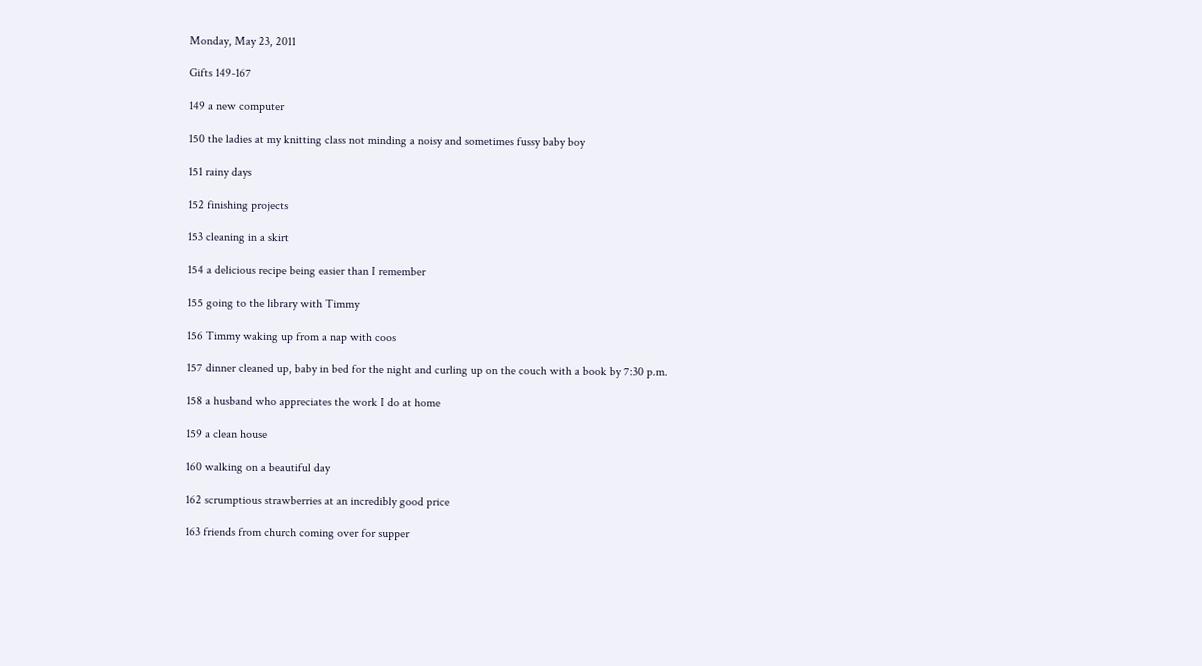Monday, May 23, 2011

Gifts 149-167

149 a new computer

150 the ladies at my knitting class not minding a noisy and sometimes fussy baby boy

151 rainy days

152 finishing projects

153 cleaning in a skirt

154 a delicious recipe being easier than I remember

155 going to the library with Timmy

156 Timmy waking up from a nap with coos

157 dinner cleaned up, baby in bed for the night and curling up on the couch with a book by 7:30 p.m.

158 a husband who appreciates the work I do at home

159 a clean house

160 walking on a beautiful day

162 scrumptious strawberries at an incredibly good price

163 friends from church coming over for supper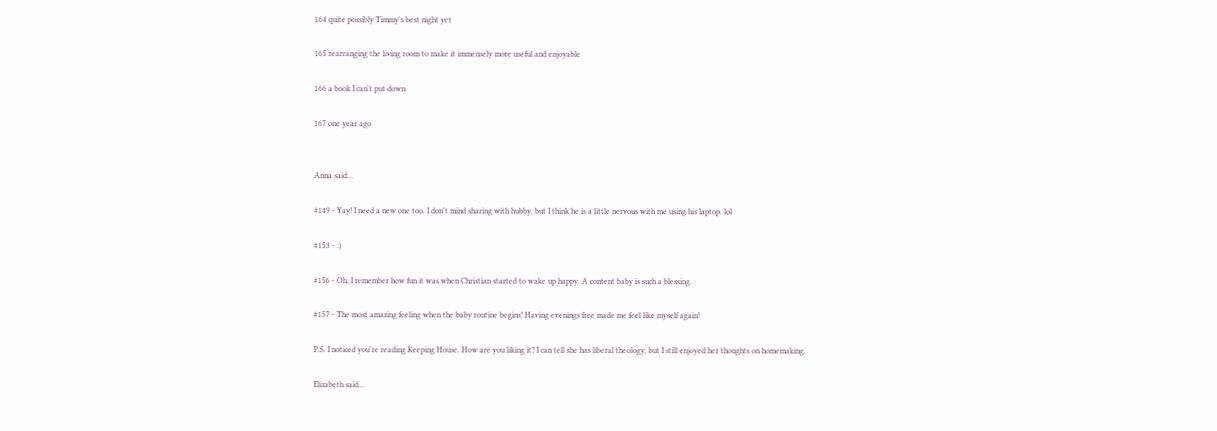164 quite possibly Timmy's best night yet

165 rearranging the living room to make it immensely more useful and enjoyable

166 a book I can't put down

167 one year ago


Anna said...

#149 - Yay! I need a new one too. I don't mind sharing with hubby, but I think he is a little nervous with me using his laptop. lol

#153 - :)

#156 - Oh, I remember how fun it was when Christian started to wake up happy. A content baby is such a blessing.

#157 - The most amazing feeling when the baby routine begins! Having evenings free made me feel like myself again!

P.S. I noticed you're reading Keeping House. How are you liking it? I can tell she has liberal theology, but I still enjoyed her thoughts on homemaking.

Elizabeth said...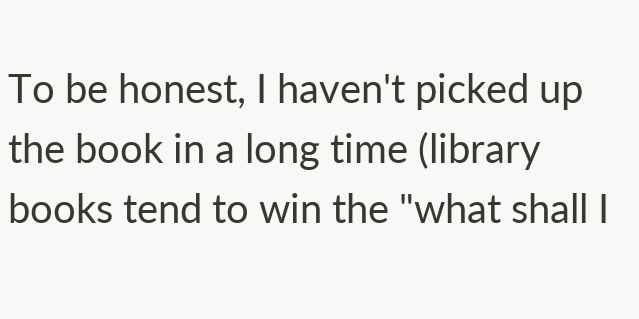To be honest, I haven't picked up the book in a long time (library books tend to win the "what shall I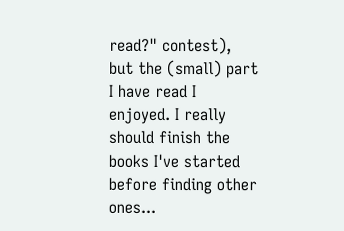read?" contest), but the (small) part I have read I enjoyed. I really should finish the books I've started before finding other ones...